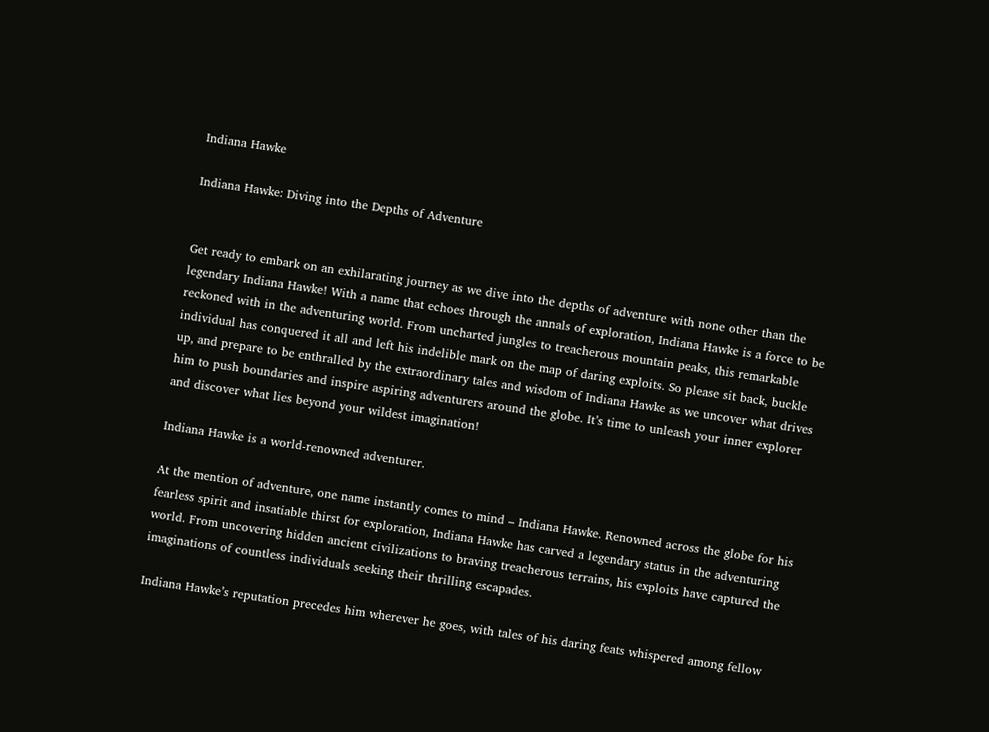Indiana Hawke

Indiana Hawke: Diving into the Depths of Adventure


Get ready to embark on an exhilarating journey as we dive into the depths of adventure with none other than the legendary Indiana Hawke! With a name that echoes through the annals of exploration, Indiana Hawke is a force to be reckoned with in the adventuring world. From uncharted jungles to treacherous mountain peaks, this remarkable individual has conquered it all and left his indelible mark on the map of daring exploits. So please sit back, buckle up, and prepare to be enthralled by the extraordinary tales and wisdom of Indiana Hawke as we uncover what drives him to push boundaries and inspire aspiring adventurers around the globe. It’s time to unleash your inner explorer and discover what lies beyond your wildest imagination!

Indiana Hawke is a world-renowned adventurer.

At the mention of adventure, one name instantly comes to mind – Indiana Hawke. Renowned across the globe for his fearless spirit and insatiable thirst for exploration, Indiana Hawke has carved a legendary status in the adventuring world. From uncovering hidden ancient civilizations to braving treacherous terrains, his exploits have captured the imaginations of countless individuals seeking their thrilling escapades.

Indiana Hawke’s reputation precedes him wherever he goes, with tales of his daring feats whispered among fellow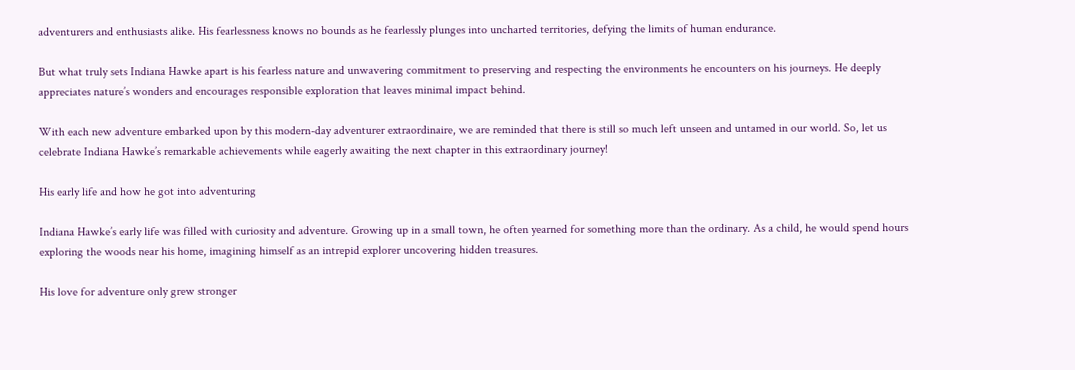adventurers and enthusiasts alike. His fearlessness knows no bounds as he fearlessly plunges into uncharted territories, defying the limits of human endurance.

But what truly sets Indiana Hawke apart is his fearless nature and unwavering commitment to preserving and respecting the environments he encounters on his journeys. He deeply appreciates nature’s wonders and encourages responsible exploration that leaves minimal impact behind.

With each new adventure embarked upon by this modern-day adventurer extraordinaire, we are reminded that there is still so much left unseen and untamed in our world. So, let us celebrate Indiana Hawke’s remarkable achievements while eagerly awaiting the next chapter in this extraordinary journey!

His early life and how he got into adventuring

Indiana Hawke’s early life was filled with curiosity and adventure. Growing up in a small town, he often yearned for something more than the ordinary. As a child, he would spend hours exploring the woods near his home, imagining himself as an intrepid explorer uncovering hidden treasures.

His love for adventure only grew stronger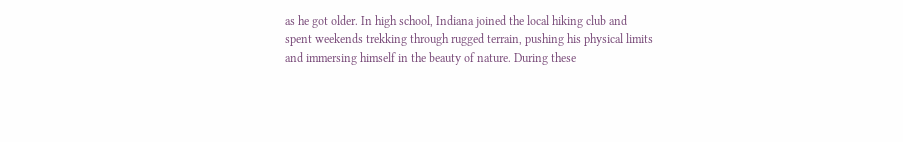as he got older. In high school, Indiana joined the local hiking club and spent weekends trekking through rugged terrain, pushing his physical limits and immersing himself in the beauty of nature. During these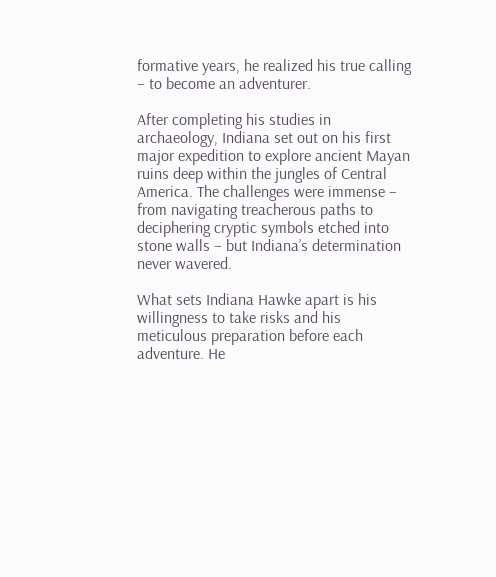formative years, he realized his true calling – to become an adventurer.

After completing his studies in archaeology, Indiana set out on his first major expedition to explore ancient Mayan ruins deep within the jungles of Central America. The challenges were immense – from navigating treacherous paths to deciphering cryptic symbols etched into stone walls – but Indiana’s determination never wavered.

What sets Indiana Hawke apart is his willingness to take risks and his meticulous preparation before each adventure. He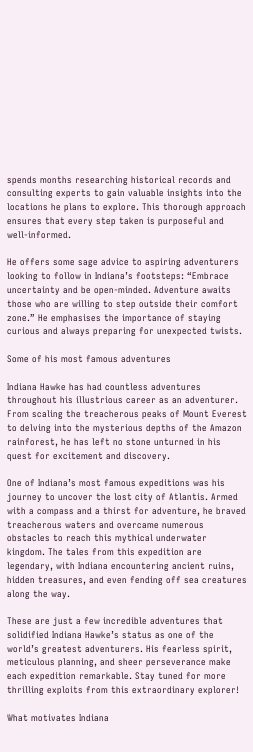spends months researching historical records and consulting experts to gain valuable insights into the locations he plans to explore. This thorough approach ensures that every step taken is purposeful and well-informed.

He offers some sage advice to aspiring adventurers looking to follow in Indiana’s footsteps: “Embrace uncertainty and be open-minded. Adventure awaits those who are willing to step outside their comfort zone.” He emphasises the importance of staying curious and always preparing for unexpected twists.

Some of his most famous adventures

Indiana Hawke has had countless adventures throughout his illustrious career as an adventurer. From scaling the treacherous peaks of Mount Everest to delving into the mysterious depths of the Amazon rainforest, he has left no stone unturned in his quest for excitement and discovery.

One of Indiana’s most famous expeditions was his journey to uncover the lost city of Atlantis. Armed with a compass and a thirst for adventure, he braved treacherous waters and overcame numerous obstacles to reach this mythical underwater kingdom. The tales from this expedition are legendary, with Indiana encountering ancient ruins, hidden treasures, and even fending off sea creatures along the way.

These are just a few incredible adventures that solidified Indiana Hawke’s status as one of the world’s greatest adventurers. His fearless spirit, meticulous planning, and sheer perseverance make each expedition remarkable. Stay tuned for more thrilling exploits from this extraordinary explorer!

What motivates Indiana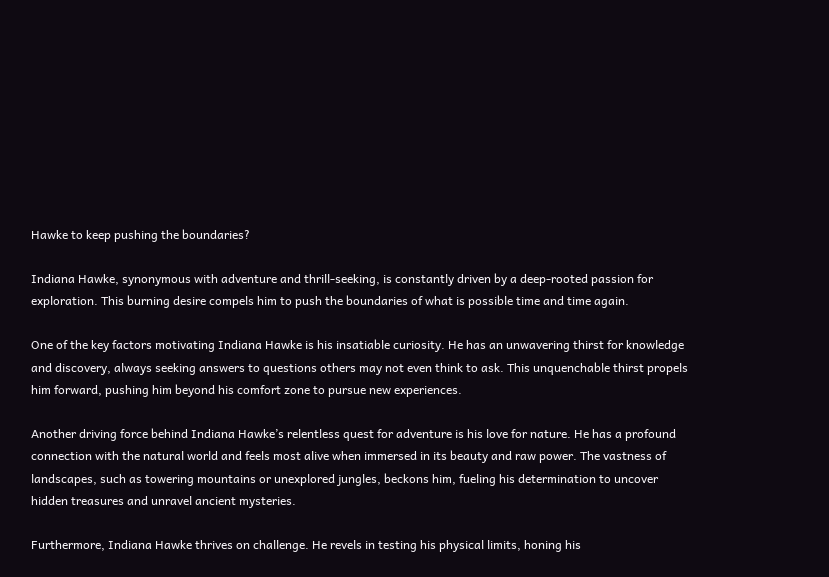Hawke to keep pushing the boundaries?

Indiana Hawke, synonymous with adventure and thrill-seeking, is constantly driven by a deep-rooted passion for exploration. This burning desire compels him to push the boundaries of what is possible time and time again.

One of the key factors motivating Indiana Hawke is his insatiable curiosity. He has an unwavering thirst for knowledge and discovery, always seeking answers to questions others may not even think to ask. This unquenchable thirst propels him forward, pushing him beyond his comfort zone to pursue new experiences.

Another driving force behind Indiana Hawke’s relentless quest for adventure is his love for nature. He has a profound connection with the natural world and feels most alive when immersed in its beauty and raw power. The vastness of landscapes, such as towering mountains or unexplored jungles, beckons him, fueling his determination to uncover hidden treasures and unravel ancient mysteries.

Furthermore, Indiana Hawke thrives on challenge. He revels in testing his physical limits, honing his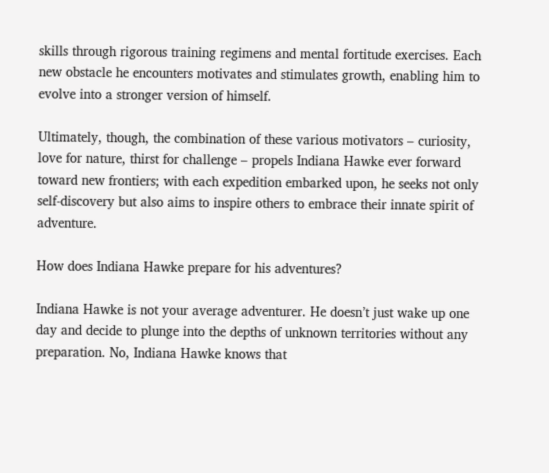skills through rigorous training regimens and mental fortitude exercises. Each new obstacle he encounters motivates and stimulates growth, enabling him to evolve into a stronger version of himself.

Ultimately, though, the combination of these various motivators – curiosity, love for nature, thirst for challenge – propels Indiana Hawke ever forward toward new frontiers; with each expedition embarked upon, he seeks not only self-discovery but also aims to inspire others to embrace their innate spirit of adventure.

How does Indiana Hawke prepare for his adventures?

Indiana Hawke is not your average adventurer. He doesn’t just wake up one day and decide to plunge into the depths of unknown territories without any preparation. No, Indiana Hawke knows that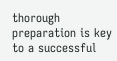thorough preparation is key to a successful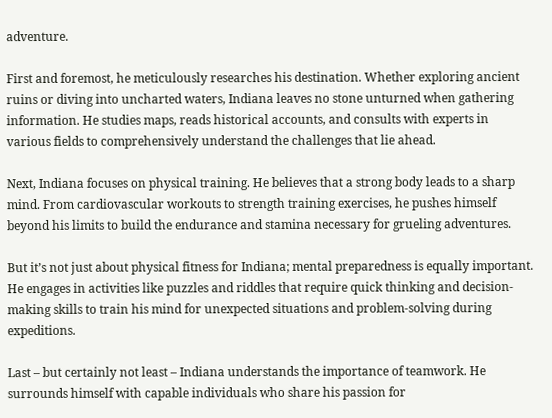adventure.

First and foremost, he meticulously researches his destination. Whether exploring ancient ruins or diving into uncharted waters, Indiana leaves no stone unturned when gathering information. He studies maps, reads historical accounts, and consults with experts in various fields to comprehensively understand the challenges that lie ahead.

Next, Indiana focuses on physical training. He believes that a strong body leads to a sharp mind. From cardiovascular workouts to strength training exercises, he pushes himself beyond his limits to build the endurance and stamina necessary for grueling adventures.

But it’s not just about physical fitness for Indiana; mental preparedness is equally important. He engages in activities like puzzles and riddles that require quick thinking and decision-making skills to train his mind for unexpected situations and problem-solving during expeditions.

Last – but certainly not least – Indiana understands the importance of teamwork. He surrounds himself with capable individuals who share his passion for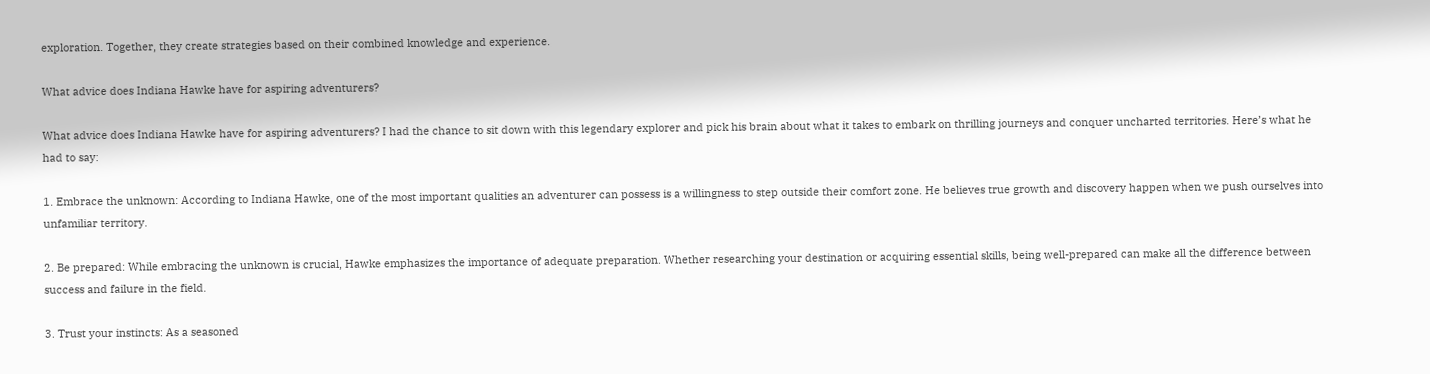exploration. Together, they create strategies based on their combined knowledge and experience.

What advice does Indiana Hawke have for aspiring adventurers?

What advice does Indiana Hawke have for aspiring adventurers? I had the chance to sit down with this legendary explorer and pick his brain about what it takes to embark on thrilling journeys and conquer uncharted territories. Here’s what he had to say:

1. Embrace the unknown: According to Indiana Hawke, one of the most important qualities an adventurer can possess is a willingness to step outside their comfort zone. He believes true growth and discovery happen when we push ourselves into unfamiliar territory.

2. Be prepared: While embracing the unknown is crucial, Hawke emphasizes the importance of adequate preparation. Whether researching your destination or acquiring essential skills, being well-prepared can make all the difference between success and failure in the field.

3. Trust your instincts: As a seasoned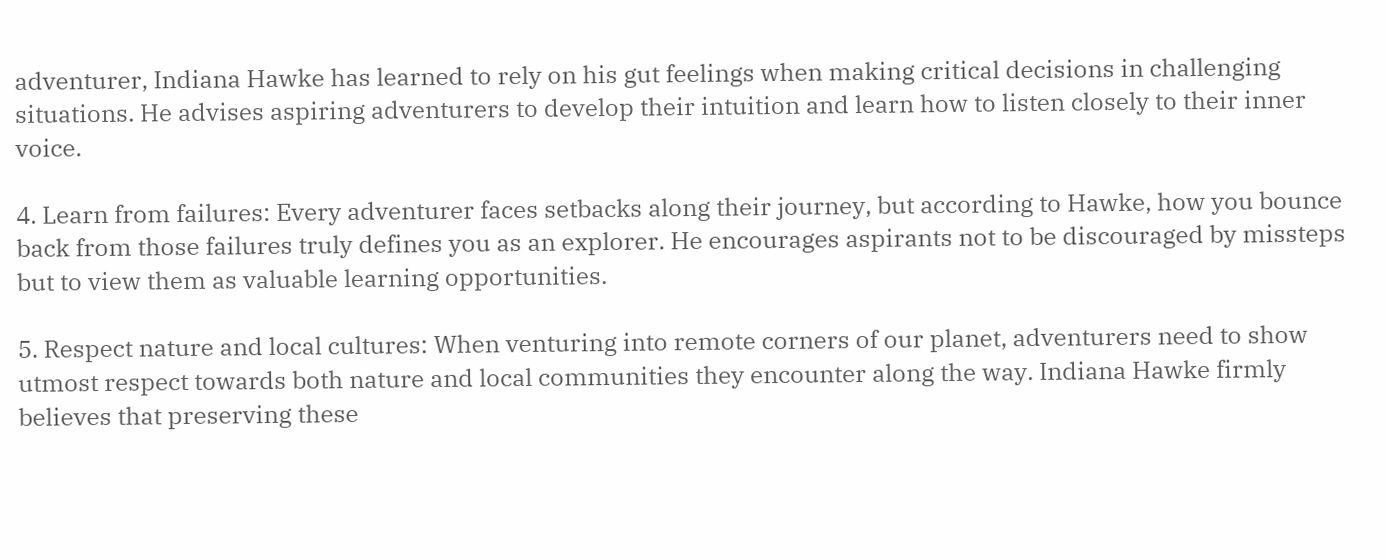adventurer, Indiana Hawke has learned to rely on his gut feelings when making critical decisions in challenging situations. He advises aspiring adventurers to develop their intuition and learn how to listen closely to their inner voice.

4. Learn from failures: Every adventurer faces setbacks along their journey, but according to Hawke, how you bounce back from those failures truly defines you as an explorer. He encourages aspirants not to be discouraged by missteps but to view them as valuable learning opportunities.

5. Respect nature and local cultures: When venturing into remote corners of our planet, adventurers need to show utmost respect towards both nature and local communities they encounter along the way. Indiana Hawke firmly believes that preserving these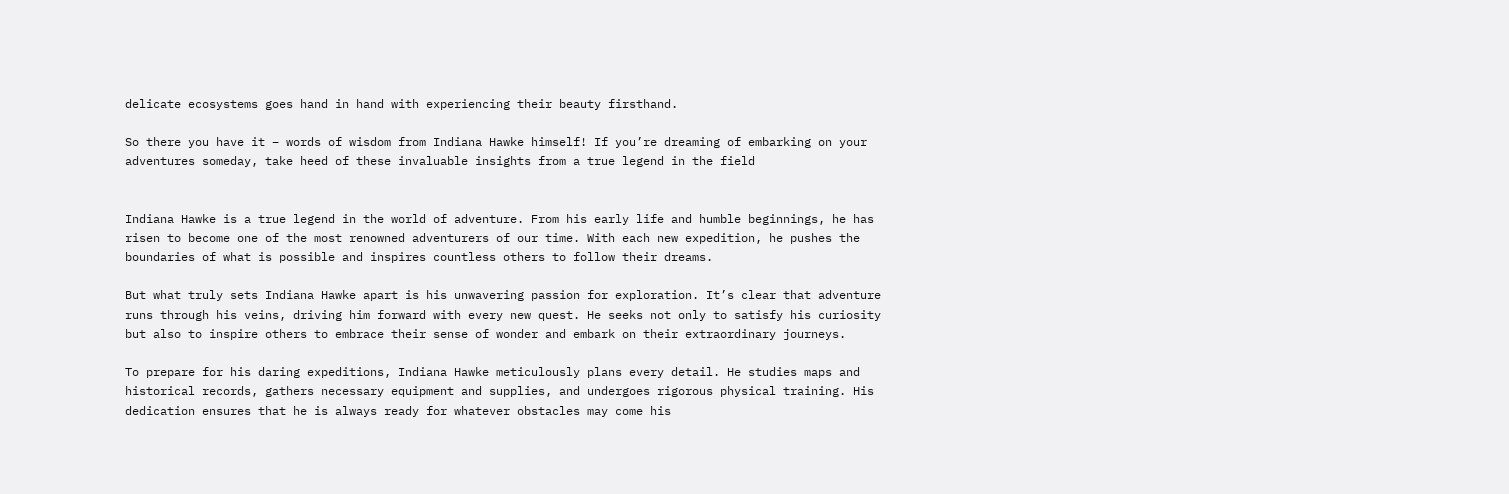delicate ecosystems goes hand in hand with experiencing their beauty firsthand.

So there you have it – words of wisdom from Indiana Hawke himself! If you’re dreaming of embarking on your adventures someday, take heed of these invaluable insights from a true legend in the field


Indiana Hawke is a true legend in the world of adventure. From his early life and humble beginnings, he has risen to become one of the most renowned adventurers of our time. With each new expedition, he pushes the boundaries of what is possible and inspires countless others to follow their dreams.

But what truly sets Indiana Hawke apart is his unwavering passion for exploration. It’s clear that adventure runs through his veins, driving him forward with every new quest. He seeks not only to satisfy his curiosity but also to inspire others to embrace their sense of wonder and embark on their extraordinary journeys.

To prepare for his daring expeditions, Indiana Hawke meticulously plans every detail. He studies maps and historical records, gathers necessary equipment and supplies, and undergoes rigorous physical training. His dedication ensures that he is always ready for whatever obstacles may come his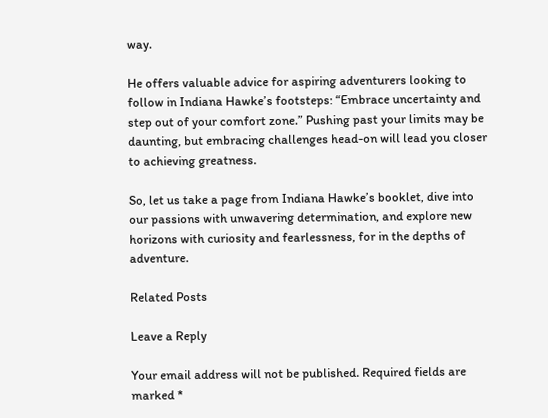way.

He offers valuable advice for aspiring adventurers looking to follow in Indiana Hawke’s footsteps: “Embrace uncertainty and step out of your comfort zone.” Pushing past your limits may be daunting, but embracing challenges head-on will lead you closer to achieving greatness.

So, let us take a page from Indiana Hawke’s booklet, dive into our passions with unwavering determination, and explore new horizons with curiosity and fearlessness, for in the depths of adventure.

Related Posts

Leave a Reply

Your email address will not be published. Required fields are marked *